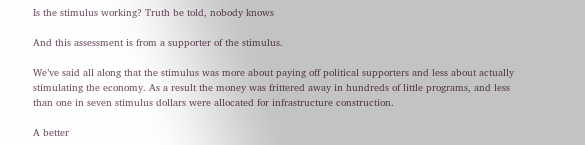Is the stimulus working? Truth be told, nobody knows

And this assessment is from a supporter of the stimulus.

We’ve said all along that the stimulus was more about paying off political supporters and less about actually stimulating the economy. As a result the money was frittered away in hundreds of little programs, and less than one in seven stimulus dollars were allocated for infrastructure construction.

A better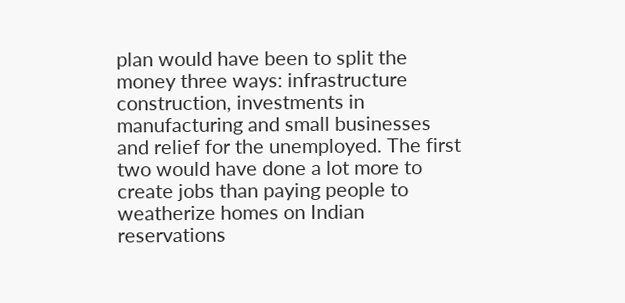plan would have been to split the money three ways: infrastructure construction, investments in manufacturing and small businesses and relief for the unemployed. The first two would have done a lot more to create jobs than paying people to weatherize homes on Indian reservations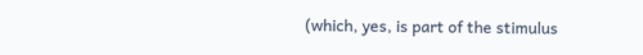(which, yes, is part of the stimulus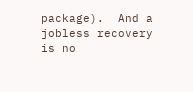package).  And a jobless recovery is no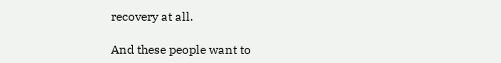recovery at all.

And these people want to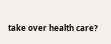take over health care?